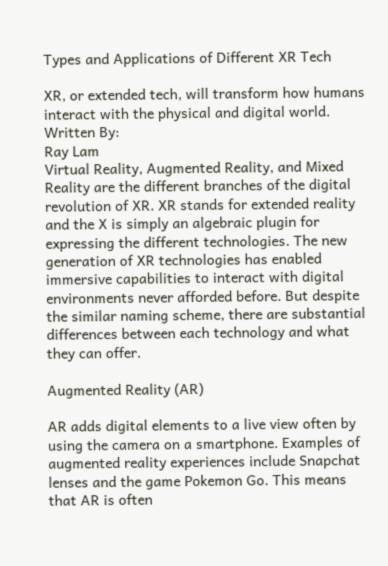Types and Applications of Different XR Tech

XR, or extended tech, will transform how humans interact with the physical and digital world.
Written By:
Ray Lam
Virtual Reality, Augmented Reality, and Mixed Reality are the different branches of the digital revolution of XR. XR stands for extended reality and the X is simply an algebraic plugin for expressing the different technologies. The new generation of XR technologies has enabled immersive capabilities to interact with digital environments never afforded before. But despite the similar naming scheme, there are substantial differences between each technology and what they can offer.

Augmented Reality (AR)

AR adds digital elements to a live view often by using the camera on a smartphone. Examples of augmented reality experiences include Snapchat lenses and the game Pokemon Go. This means that AR is often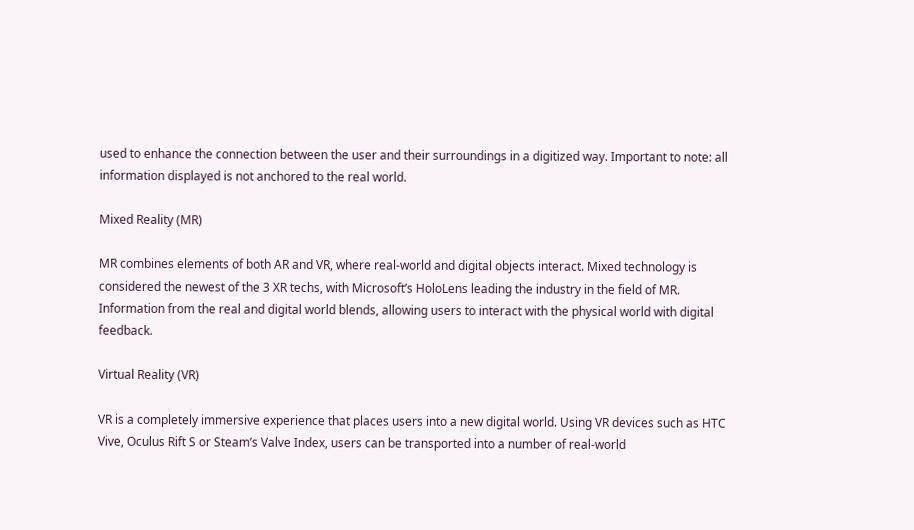used to enhance the connection between the user and their surroundings in a digitized way. Important to note: all information displayed is not anchored to the real world.

Mixed Reality (MR)

MR combines elements of both AR and VR, where real-world and digital objects interact. Mixed technology is considered the newest of the 3 XR techs, with Microsoft’s HoloLens leading the industry in the field of MR. Information from the real and digital world blends, allowing users to interact with the physical world with digital feedback.

Virtual Reality (VR)

VR is a completely immersive experience that places users into a new digital world. Using VR devices such as HTC Vive, Oculus Rift S or Steam’s Valve Index, users can be transported into a number of real-world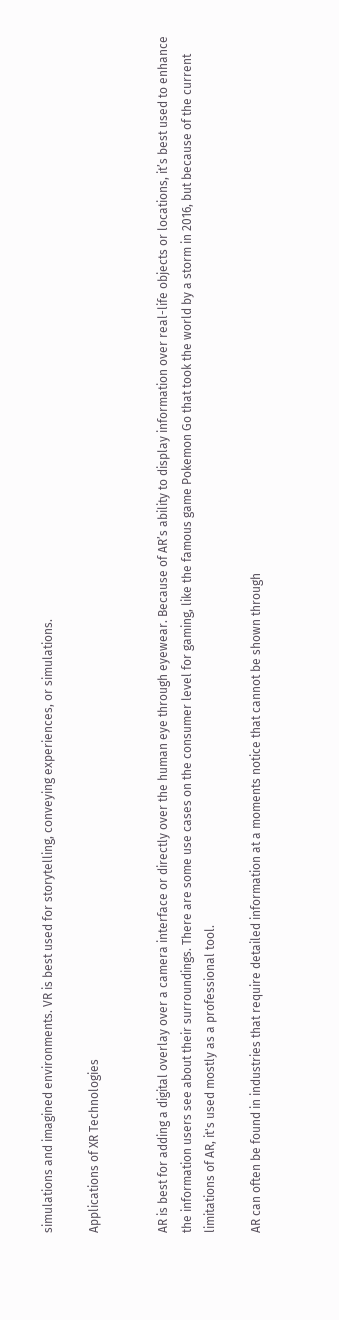simulations and imagined environments. VR is best used for storytelling, conveying experiences, or simulations.

Applications of XR Technologies


AR is best for adding a digital overlay over a camera interface or directly over the human eye through eyewear. Because of AR’s ability to display information over real-life objects or locations, it’s best used to enhance the information users see about their surroundings. There are some use cases on the consumer level for gaming, like the famous game Pokemon Go that took the world by a storm in 2016, but because of the current limitations of AR, it's used mostly as a professional tool.

AR can often be found in industries that require detailed information at a moments notice that cannot be shown through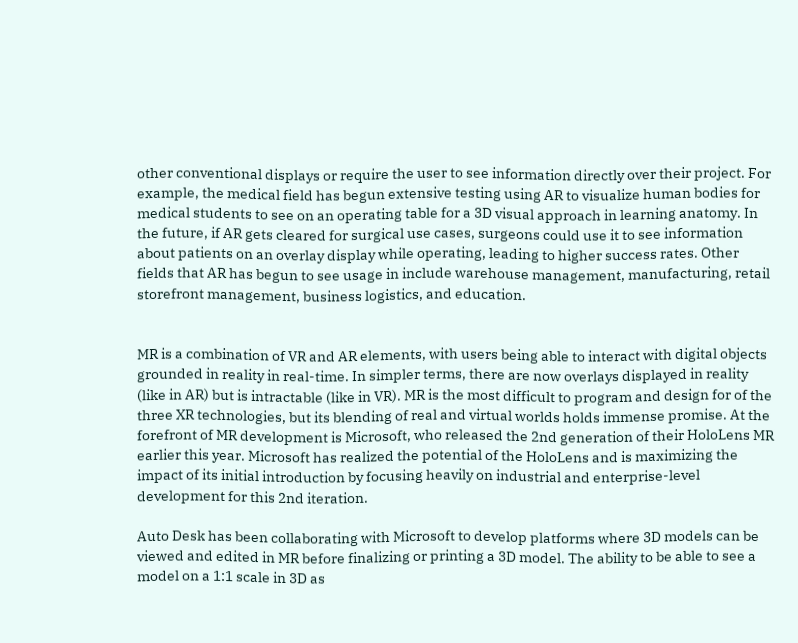other conventional displays or require the user to see information directly over their project. For example, the medical field has begun extensive testing using AR to visualize human bodies for medical students to see on an operating table for a 3D visual approach in learning anatomy. In the future, if AR gets cleared for surgical use cases, surgeons could use it to see information about patients on an overlay display while operating, leading to higher success rates. Other fields that AR has begun to see usage in include warehouse management, manufacturing, retail storefront management, business logistics, and education.


MR is a combination of VR and AR elements, with users being able to interact with digital objects grounded in reality in real-time. In simpler terms, there are now overlays displayed in reality (like in AR) but is intractable (like in VR). MR is the most difficult to program and design for of the three XR technologies, but its blending of real and virtual worlds holds immense promise. At the forefront of MR development is Microsoft, who released the 2nd generation of their HoloLens MR earlier this year. Microsoft has realized the potential of the HoloLens and is maximizing the impact of its initial introduction by focusing heavily on industrial and enterprise-level development for this 2nd iteration.

Auto Desk has been collaborating with Microsoft to develop platforms where 3D models can be viewed and edited in MR before finalizing or printing a 3D model. The ability to be able to see a model on a 1:1 scale in 3D as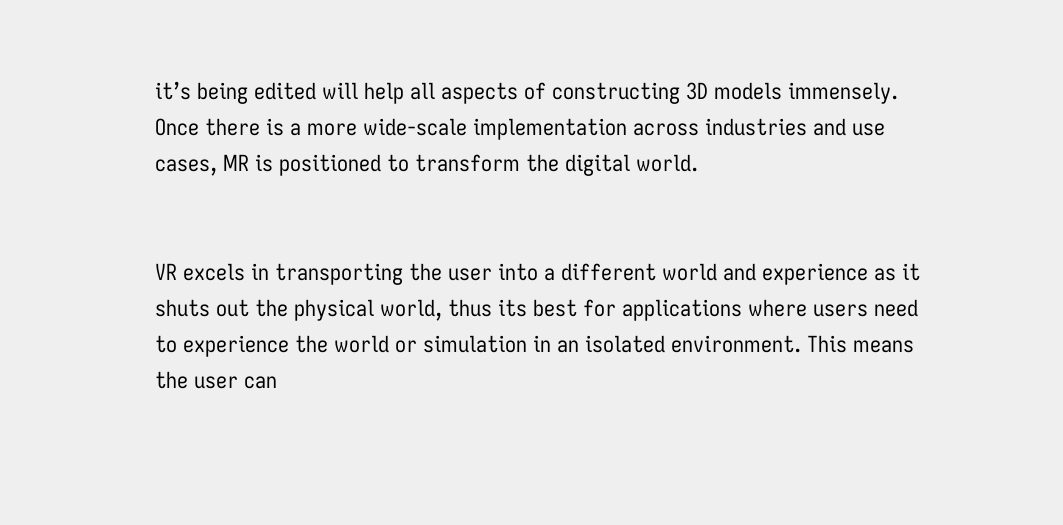it’s being edited will help all aspects of constructing 3D models immensely. Once there is a more wide-scale implementation across industries and use cases, MR is positioned to transform the digital world.


VR excels in transporting the user into a different world and experience as it shuts out the physical world, thus its best for applications where users need to experience the world or simulation in an isolated environment. This means the user can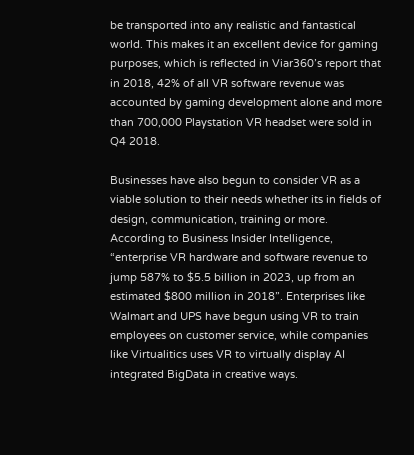be transported into any realistic and fantastical world. This makes it an excellent device for gaming purposes, which is reflected in Viar360’s report that in 2018, 42% of all VR software revenue was accounted by gaming development alone and more than 700,000 Playstation VR headset were sold in Q4 2018.

Businesses have also begun to consider VR as a viable solution to their needs whether its in fields of design, communication, training or more. According to Business Insider Intelligence, “enterprise VR hardware and software revenue to jump 587% to $5.5 billion in 2023, up from an estimated $800 million in 2018”. Enterprises like Walmart and UPS have begun using VR to train employees on customer service, while companies like Virtualitics uses VR to virtually display AI integrated BigData in creative ways.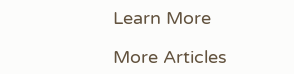Learn More

More Articles